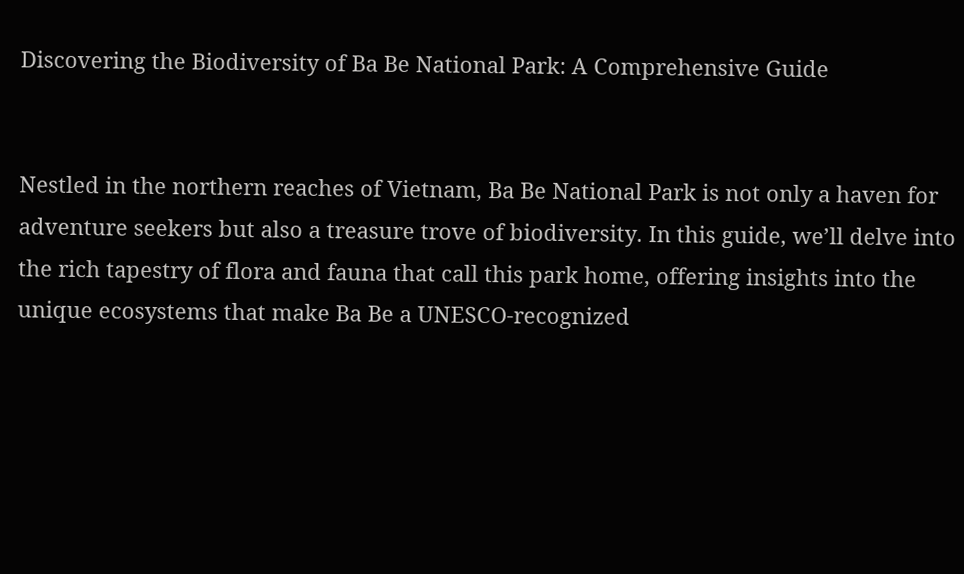Discovering the Biodiversity of Ba Be National Park: A Comprehensive Guide


Nestled in the northern reaches of Vietnam, Ba Be National Park is not only a haven for adventure seekers but also a treasure trove of biodiversity. In this guide, we’ll delve into the rich tapestry of flora and fauna that call this park home, offering insights into the unique ecosystems that make Ba Be a UNESCO-recognized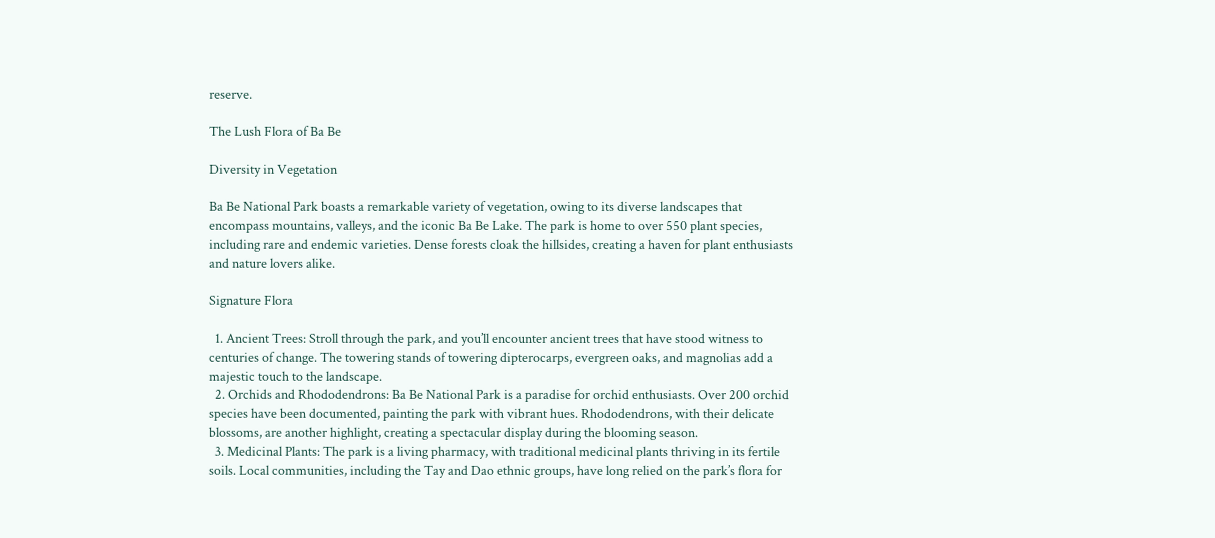reserve.

The Lush Flora of Ba Be

Diversity in Vegetation

Ba Be National Park boasts a remarkable variety of vegetation, owing to its diverse landscapes that encompass mountains, valleys, and the iconic Ba Be Lake. The park is home to over 550 plant species, including rare and endemic varieties. Dense forests cloak the hillsides, creating a haven for plant enthusiasts and nature lovers alike.

Signature Flora

  1. Ancient Trees: Stroll through the park, and you’ll encounter ancient trees that have stood witness to centuries of change. The towering stands of towering dipterocarps, evergreen oaks, and magnolias add a majestic touch to the landscape.
  2. Orchids and Rhododendrons: Ba Be National Park is a paradise for orchid enthusiasts. Over 200 orchid species have been documented, painting the park with vibrant hues. Rhododendrons, with their delicate blossoms, are another highlight, creating a spectacular display during the blooming season.
  3. Medicinal Plants: The park is a living pharmacy, with traditional medicinal plants thriving in its fertile soils. Local communities, including the Tay and Dao ethnic groups, have long relied on the park’s flora for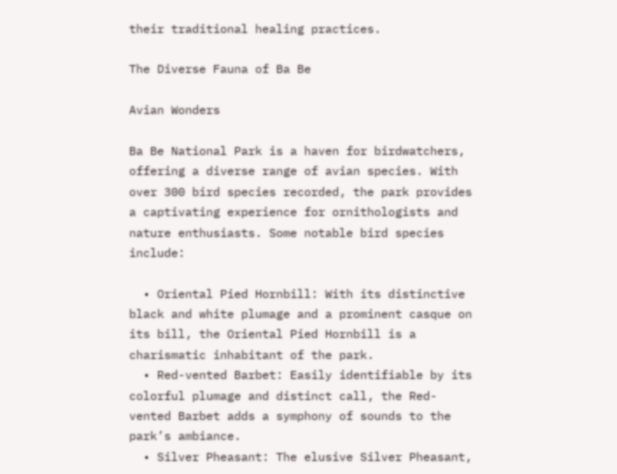their traditional healing practices.

The Diverse Fauna of Ba Be

Avian Wonders

Ba Be National Park is a haven for birdwatchers, offering a diverse range of avian species. With over 300 bird species recorded, the park provides a captivating experience for ornithologists and nature enthusiasts. Some notable bird species include:

  • Oriental Pied Hornbill: With its distinctive black and white plumage and a prominent casque on its bill, the Oriental Pied Hornbill is a charismatic inhabitant of the park.
  • Red-vented Barbet: Easily identifiable by its colorful plumage and distinct call, the Red-vented Barbet adds a symphony of sounds to the park’s ambiance.
  • Silver Pheasant: The elusive Silver Pheasant,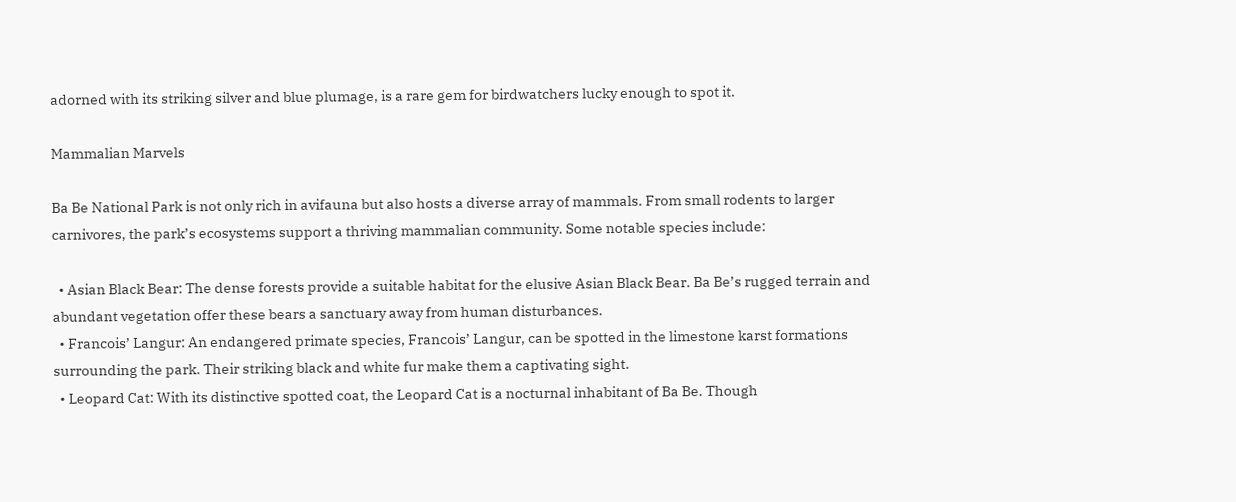adorned with its striking silver and blue plumage, is a rare gem for birdwatchers lucky enough to spot it.

Mammalian Marvels

Ba Be National Park is not only rich in avifauna but also hosts a diverse array of mammals. From small rodents to larger carnivores, the park’s ecosystems support a thriving mammalian community. Some notable species include:

  • Asian Black Bear: The dense forests provide a suitable habitat for the elusive Asian Black Bear. Ba Be’s rugged terrain and abundant vegetation offer these bears a sanctuary away from human disturbances.
  • Francois’ Langur: An endangered primate species, Francois’ Langur, can be spotted in the limestone karst formations surrounding the park. Their striking black and white fur make them a captivating sight.
  • Leopard Cat: With its distinctive spotted coat, the Leopard Cat is a nocturnal inhabitant of Ba Be. Though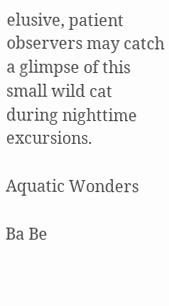elusive, patient observers may catch a glimpse of this small wild cat during nighttime excursions.

Aquatic Wonders

Ba Be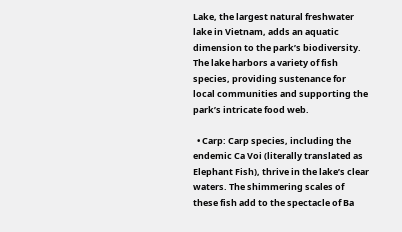Lake, the largest natural freshwater lake in Vietnam, adds an aquatic dimension to the park’s biodiversity. The lake harbors a variety of fish species, providing sustenance for local communities and supporting the park’s intricate food web.

  • Carp: Carp species, including the endemic Ca Voi (literally translated as Elephant Fish), thrive in the lake’s clear waters. The shimmering scales of these fish add to the spectacle of Ba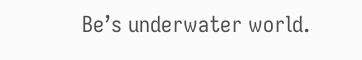Be’s underwater world.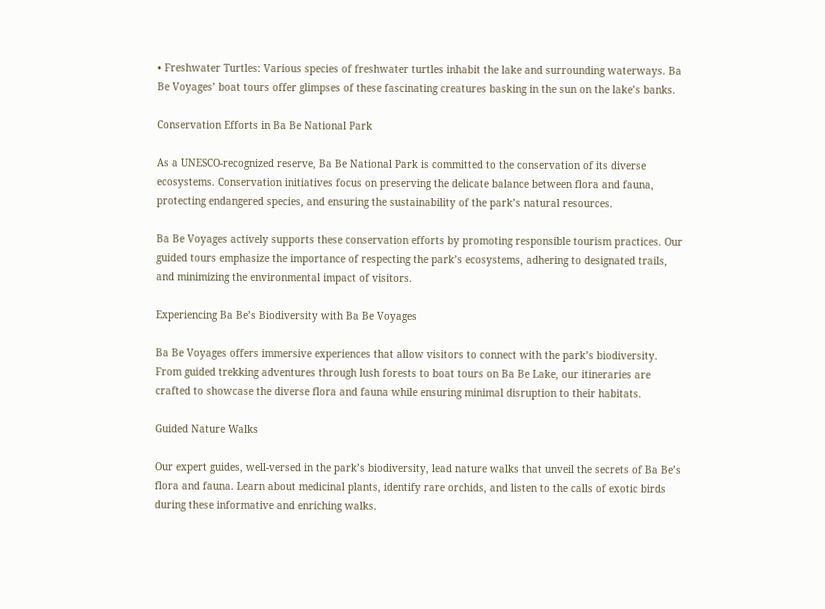• Freshwater Turtles: Various species of freshwater turtles inhabit the lake and surrounding waterways. Ba Be Voyages’ boat tours offer glimpses of these fascinating creatures basking in the sun on the lake’s banks.

Conservation Efforts in Ba Be National Park

As a UNESCO-recognized reserve, Ba Be National Park is committed to the conservation of its diverse ecosystems. Conservation initiatives focus on preserving the delicate balance between flora and fauna, protecting endangered species, and ensuring the sustainability of the park’s natural resources.

Ba Be Voyages actively supports these conservation efforts by promoting responsible tourism practices. Our guided tours emphasize the importance of respecting the park’s ecosystems, adhering to designated trails, and minimizing the environmental impact of visitors.

Experiencing Ba Be’s Biodiversity with Ba Be Voyages

Ba Be Voyages offers immersive experiences that allow visitors to connect with the park’s biodiversity. From guided trekking adventures through lush forests to boat tours on Ba Be Lake, our itineraries are crafted to showcase the diverse flora and fauna while ensuring minimal disruption to their habitats.

Guided Nature Walks

Our expert guides, well-versed in the park’s biodiversity, lead nature walks that unveil the secrets of Ba Be’s flora and fauna. Learn about medicinal plants, identify rare orchids, and listen to the calls of exotic birds during these informative and enriching walks.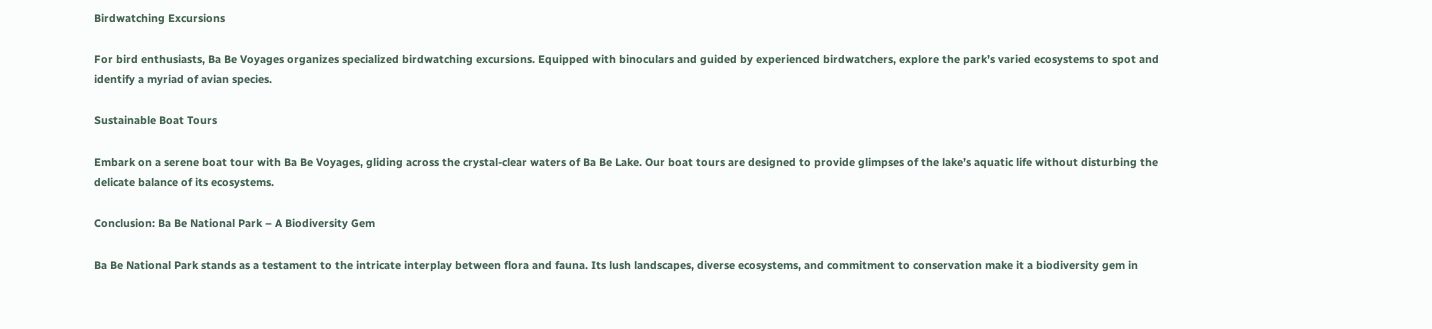Birdwatching Excursions

For bird enthusiasts, Ba Be Voyages organizes specialized birdwatching excursions. Equipped with binoculars and guided by experienced birdwatchers, explore the park’s varied ecosystems to spot and identify a myriad of avian species.

Sustainable Boat Tours

Embark on a serene boat tour with Ba Be Voyages, gliding across the crystal-clear waters of Ba Be Lake. Our boat tours are designed to provide glimpses of the lake’s aquatic life without disturbing the delicate balance of its ecosystems.

Conclusion: Ba Be National Park – A Biodiversity Gem

Ba Be National Park stands as a testament to the intricate interplay between flora and fauna. Its lush landscapes, diverse ecosystems, and commitment to conservation make it a biodiversity gem in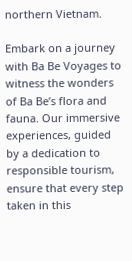northern Vietnam.

Embark on a journey with Ba Be Voyages to witness the wonders of Ba Be’s flora and fauna. Our immersive experiences, guided by a dedication to responsible tourism, ensure that every step taken in this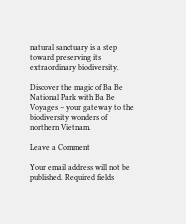natural sanctuary is a step toward preserving its extraordinary biodiversity.

Discover the magic of Ba Be National Park with Ba Be Voyages – your gateway to the biodiversity wonders of northern Vietnam.

Leave a Comment

Your email address will not be published. Required fields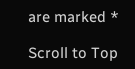are marked *

Scroll to Top